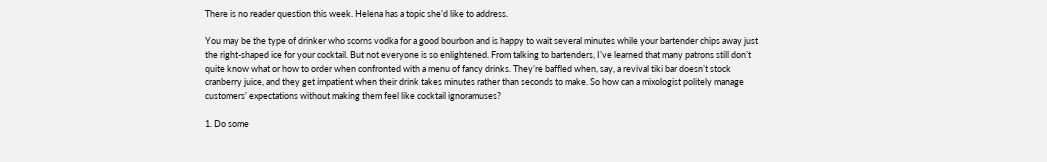There is no reader question this week. Helena has a topic she’d like to address.

You may be the type of drinker who scorns vodka for a good bourbon and is happy to wait several minutes while your bartender chips away just the right-shaped ice for your cocktail. But not everyone is so enlightened. From talking to bartenders, I’ve learned that many patrons still don’t quite know what or how to order when confronted with a menu of fancy drinks. They’re baffled when, say, a revival tiki bar doesn’t stock cranberry juice, and they get impatient when their drink takes minutes rather than seconds to make. So how can a mixologist politely manage customers’ expectations without making them feel like cocktail ignoramuses?

1. Do some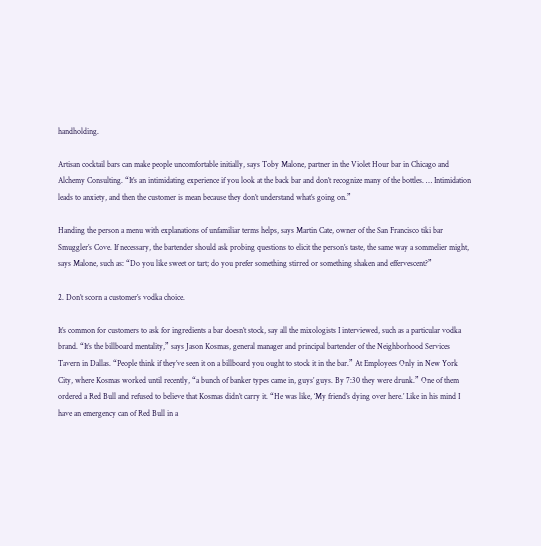handholding.

Artisan cocktail bars can make people uncomfortable initially, says Toby Malone, partner in the Violet Hour bar in Chicago and Alchemy Consulting. “It’s an intimidating experience if you look at the back bar and don’t recognize many of the bottles. … Intimidation leads to anxiety, and then the customer is mean because they don’t understand what’s going on.”

Handing the person a menu with explanations of unfamiliar terms helps, says Martin Cate, owner of the San Francisco tiki bar Smuggler’s Cove. If necessary, the bartender should ask probing questions to elicit the person’s taste, the same way a sommelier might, says Malone, such as: “Do you like sweet or tart; do you prefer something stirred or something shaken and effervescent?”

2. Don’t scorn a customer’s vodka choice.

It’s common for customers to ask for ingredients a bar doesn’t stock, say all the mixologists I interviewed, such as a particular vodka brand. “It’s the billboard mentality,” says Jason Kosmas, general manager and principal bartender of the Neighborhood Services Tavern in Dallas. “People think if they’ve seen it on a billboard you ought to stock it in the bar.” At Employees Only in New York City, where Kosmas worked until recently, “a bunch of banker types came in, guys’ guys. By 7:30 they were drunk.” One of them ordered a Red Bull and refused to believe that Kosmas didn’t carry it. “He was like, ‘My friend’s dying over here.’ Like in his mind I have an emergency can of Red Bull in a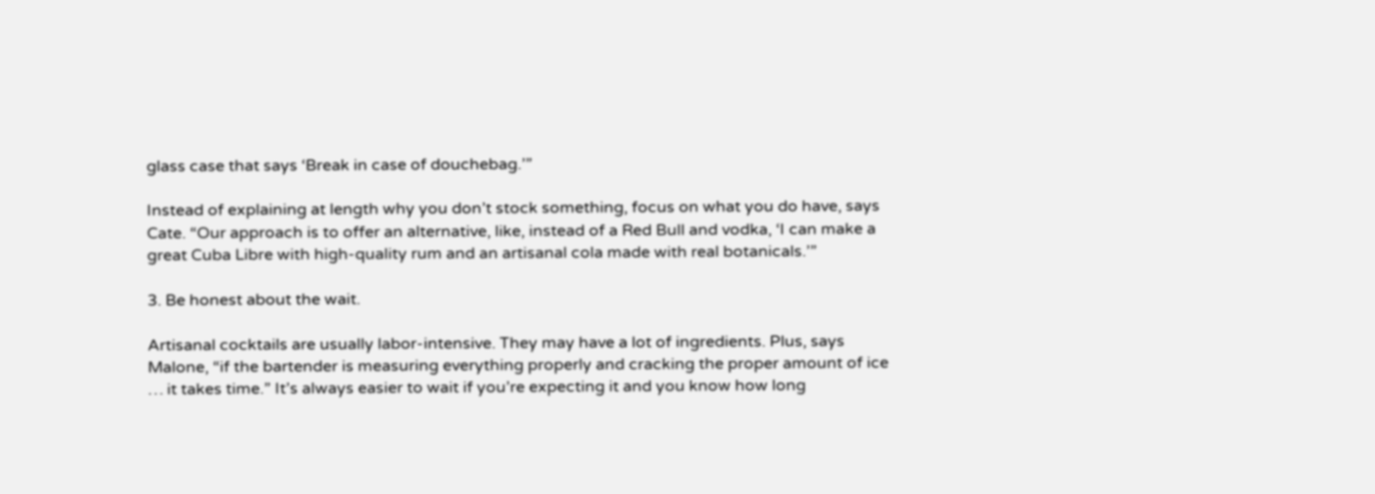glass case that says ‘Break in case of douchebag.’”

Instead of explaining at length why you don’t stock something, focus on what you do have, says Cate. “Our approach is to offer an alternative, like, instead of a Red Bull and vodka, ‘I can make a great Cuba Libre with high-quality rum and an artisanal cola made with real botanicals.’”

3. Be honest about the wait.

Artisanal cocktails are usually labor-intensive. They may have a lot of ingredients. Plus, says Malone, “if the bartender is measuring everything properly and cracking the proper amount of ice … it takes time.” It’s always easier to wait if you’re expecting it and you know how long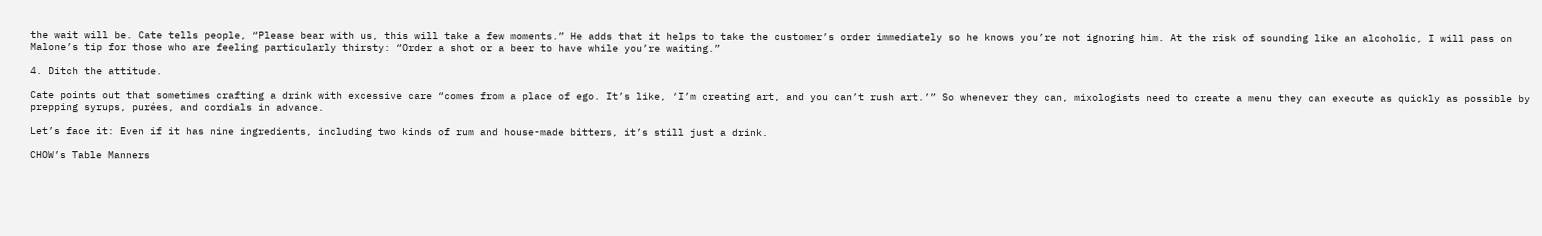the wait will be. Cate tells people, “Please bear with us, this will take a few moments.” He adds that it helps to take the customer’s order immediately so he knows you’re not ignoring him. At the risk of sounding like an alcoholic, I will pass on Malone’s tip for those who are feeling particularly thirsty: “Order a shot or a beer to have while you’re waiting.”

4. Ditch the attitude.

Cate points out that sometimes crafting a drink with excessive care “comes from a place of ego. It’s like, ‘I’m creating art, and you can’t rush art.’” So whenever they can, mixologists need to create a menu they can execute as quickly as possible by prepping syrups, purées, and cordials in advance.

Let’s face it: Even if it has nine ingredients, including two kinds of rum and house-made bitters, it’s still just a drink.

CHOW’s Table Manners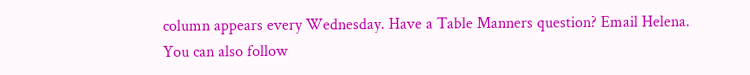column appears every Wednesday. Have a Table Manners question? Email Helena. You can also follow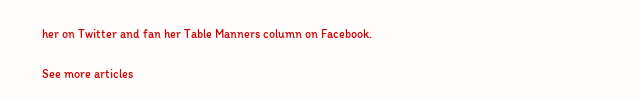her on Twitter and fan her Table Manners column on Facebook.

See more articles